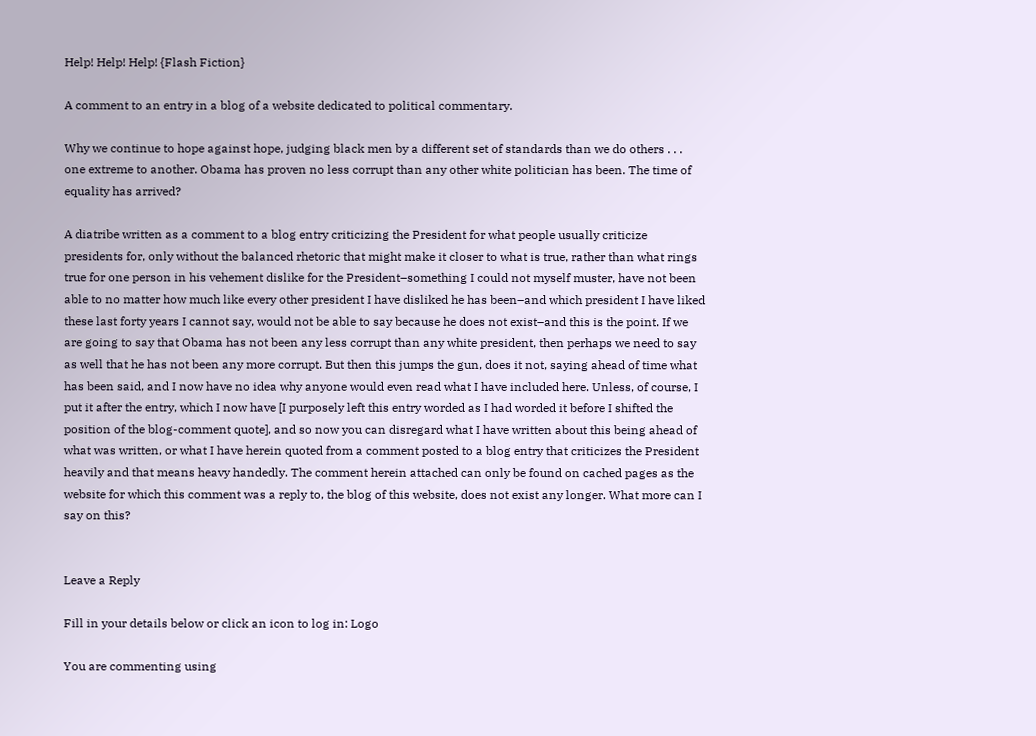Help! Help! Help! {Flash Fiction}

A comment to an entry in a blog of a website dedicated to political commentary.

Why we continue to hope against hope, judging black men by a different set of standards than we do others . . . one extreme to another. Obama has proven no less corrupt than any other white politician has been. The time of equality has arrived?

A diatribe written as a comment to a blog entry criticizing the President for what people usually criticize presidents for, only without the balanced rhetoric that might make it closer to what is true, rather than what rings true for one person in his vehement dislike for the President–something I could not myself muster, have not been able to no matter how much like every other president I have disliked he has been–and which president I have liked these last forty years I cannot say, would not be able to say because he does not exist–and this is the point. If we are going to say that Obama has not been any less corrupt than any white president, then perhaps we need to say as well that he has not been any more corrupt. But then this jumps the gun, does it not, saying ahead of time what has been said, and I now have no idea why anyone would even read what I have included here. Unless, of course, I put it after the entry, which I now have [I purposely left this entry worded as I had worded it before I shifted the position of the blog-comment quote], and so now you can disregard what I have written about this being ahead of what was written, or what I have herein quoted from a comment posted to a blog entry that criticizes the President heavily and that means heavy handedly. The comment herein attached can only be found on cached pages as the website for which this comment was a reply to, the blog of this website, does not exist any longer. What more can I say on this?


Leave a Reply

Fill in your details below or click an icon to log in: Logo

You are commenting using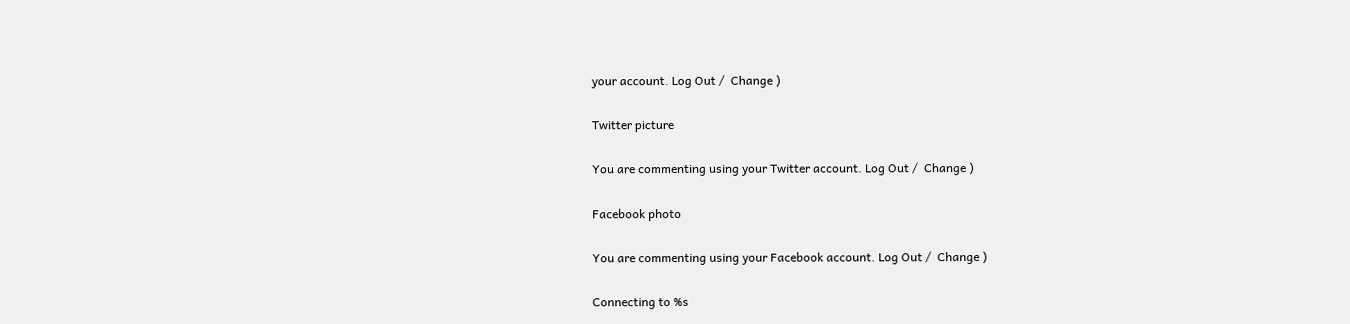your account. Log Out /  Change )

Twitter picture

You are commenting using your Twitter account. Log Out /  Change )

Facebook photo

You are commenting using your Facebook account. Log Out /  Change )

Connecting to %s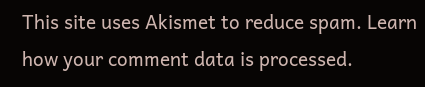This site uses Akismet to reduce spam. Learn how your comment data is processed.